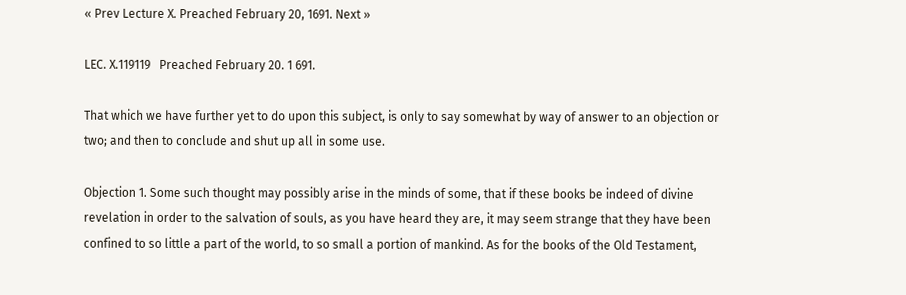« Prev Lecture X. Preached February 20, 1691. Next »

LEC. X.119119   Preached February 20. 1 691.

That which we have further yet to do upon this subject, is only to say somewhat by way of answer to an objection or two; and then to conclude and shut up all in some use.

Objection 1. Some such thought may possibly arise in the minds of some, that if these books be indeed of divine revelation in order to the salvation of souls, as you have heard they are, it may seem strange that they have been confined to so little a part of the world, to so small a portion of mankind. As for the books of the Old Testament,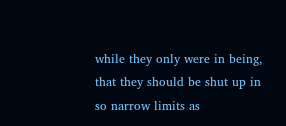while they only were in being, that they should be shut up in so narrow limits as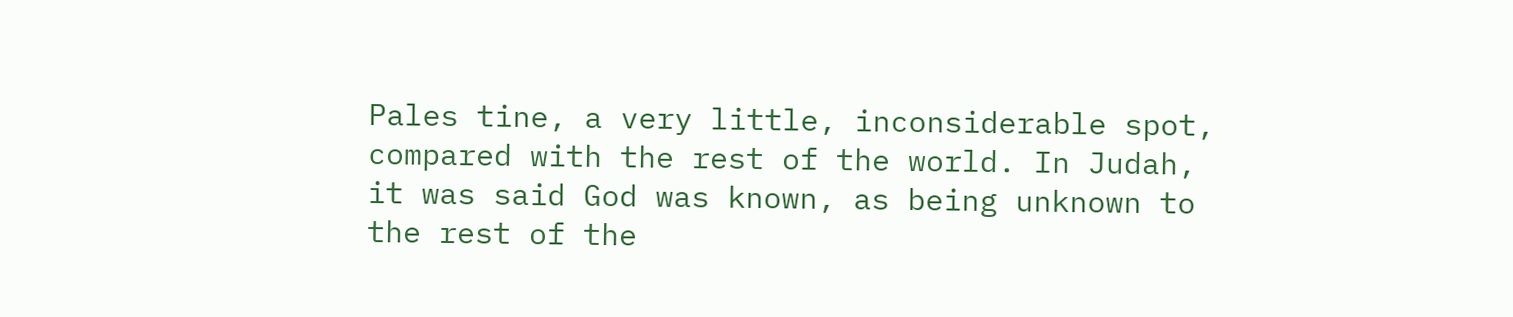Pales tine, a very little, inconsiderable spot, compared with the rest of the world. In Judah, it was said God was known, as being unknown to the rest of the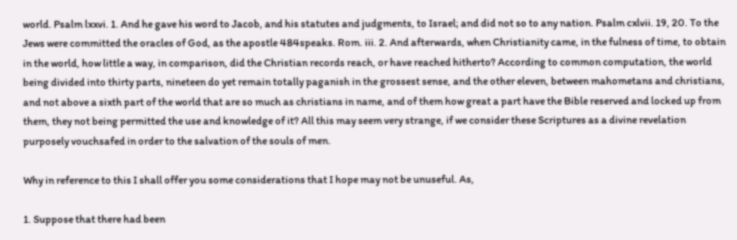world. Psalm lxxvi. 1. And he gave his word to Jacob, and his statutes and judgments, to Israel; and did not so to any nation. Psalm cxlvii. 19, 20. To the Jews were committed the oracles of God, as the apostle 484speaks. Rom. iii. 2. And afterwards, when Christianity came, in the fulness of time, to obtain in the world, how little a way, in comparison, did the Christian records reach, or have reached hitherto? According to common computation, the world being divided into thirty parts, nineteen do yet remain totally paganish in the grossest sense, and the other eleven, between mahometans and christians, and not above a sixth part of the world that are so much as christians in name, and of them how great a part have the Bible reserved and locked up from them, they not being permitted the use and knowledge of it? All this may seem very strange, if we consider these Scriptures as a divine revelation purposely vouchsafed in order to the salvation of the souls of men.

Why in reference to this I shall offer you some considerations that I hope may not be unuseful. As,

1. Suppose that there had been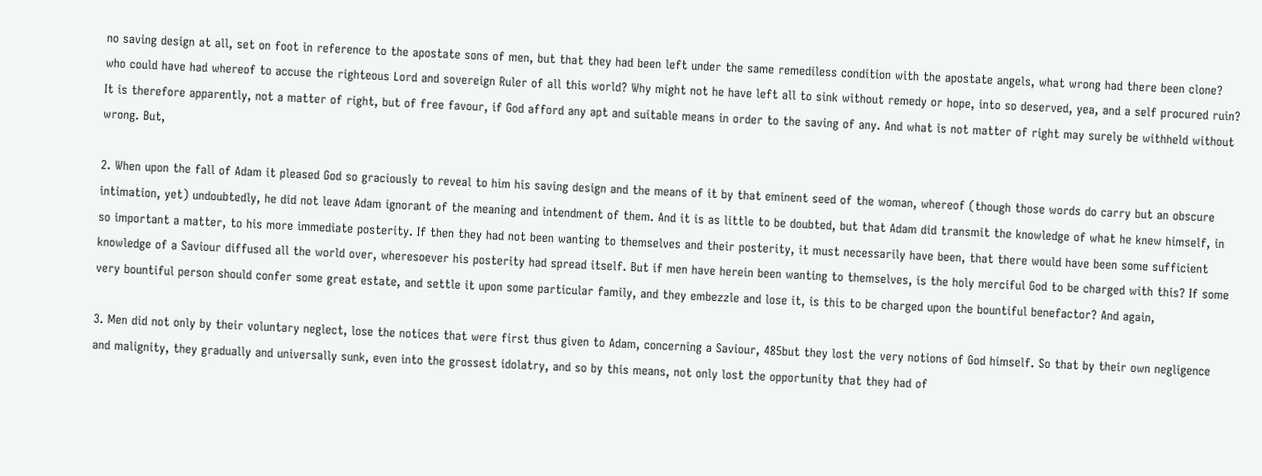no saving design at all, set on foot in reference to the apostate sons of men, but that they had been left under the same remediless condition with the apostate angels, what wrong had there been clone? who could have had whereof to accuse the righteous Lord and sovereign Ruler of all this world? Why might not he have left all to sink without remedy or hope, into so deserved, yea, and a self procured ruin? It is therefore apparently, not a matter of right, but of free favour, if God afford any apt and suitable means in order to the saving of any. And what is not matter of right may surely be withheld without wrong. But,

2. When upon the fall of Adam it pleased God so graciously to reveal to him his saving design and the means of it by that eminent seed of the woman, whereof (though those words do carry but an obscure intimation, yet) undoubtedly, he did not leave Adam ignorant of the meaning and intendment of them. And it is as little to be doubted, but that Adam did transmit the knowledge of what he knew himself, in so important a matter, to his more immediate posterity. If then they had not been wanting to themselves and their posterity, it must necessarily have been, that there would have been some sufficient knowledge of a Saviour diffused all the world over, wheresoever his posterity had spread itself. But if men have herein been wanting to themselves, is the holy merciful God to be charged with this? If some very bountiful person should confer some great estate, and settle it upon some particular family, and they embezzle and lose it, is this to be charged upon the bountiful benefactor? And again,

3. Men did not only by their voluntary neglect, lose the notices that were first thus given to Adam, concerning a Saviour, 485but they lost the very notions of God himself. So that by their own negligence and malignity, they gradually and universally sunk, even into the grossest idolatry, and so by this means, not only lost the opportunity that they had of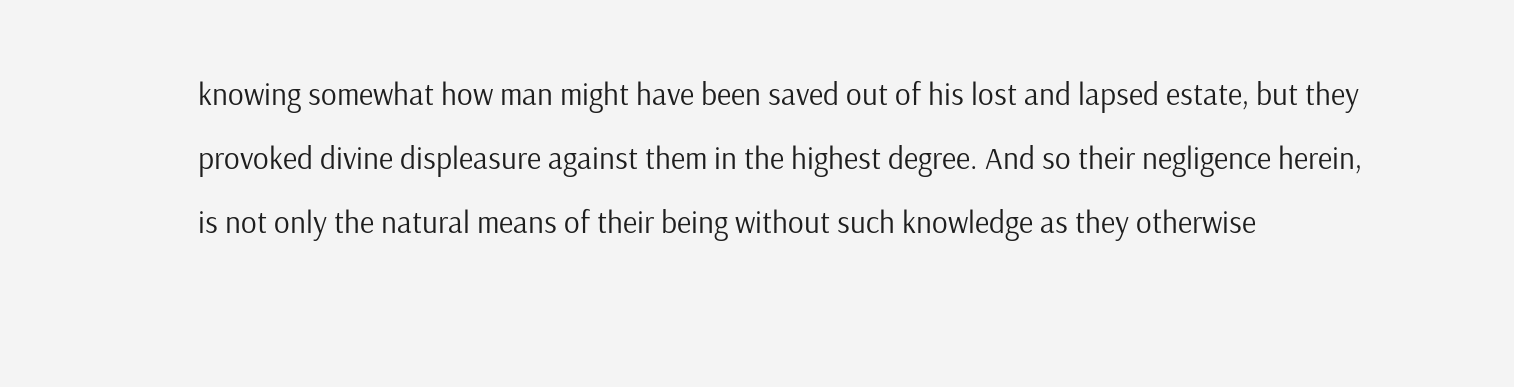knowing somewhat how man might have been saved out of his lost and lapsed estate, but they provoked divine displeasure against them in the highest degree. And so their negligence herein, is not only the natural means of their being without such knowledge as they otherwise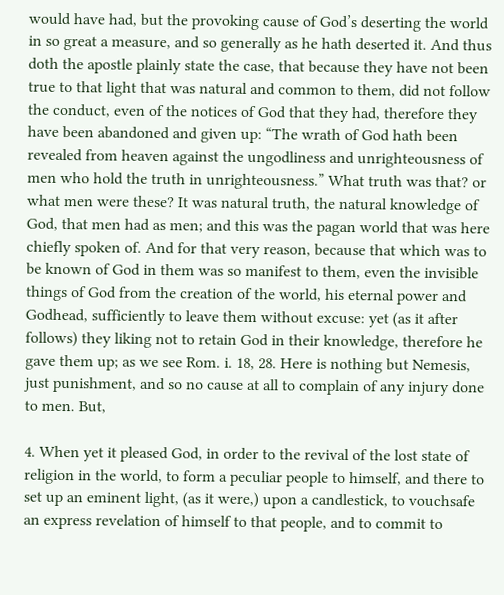would have had, but the provoking cause of God’s deserting the world in so great a measure, and so generally as he hath deserted it. And thus doth the apostle plainly state the case, that because they have not been true to that light that was natural and common to them, did not follow the conduct, even of the notices of God that they had, therefore they have been abandoned and given up: “The wrath of God hath been revealed from heaven against the ungodliness and unrighteousness of men who hold the truth in unrighteousness.” What truth was that? or what men were these? It was natural truth, the natural knowledge of God, that men had as men; and this was the pagan world that was here chiefly spoken of. And for that very reason, because that which was to be known of God in them was so manifest to them, even the invisible things of God from the creation of the world, his eternal power and Godhead, sufficiently to leave them without excuse: yet (as it after follows) they liking not to retain God in their knowledge, therefore he gave them up; as we see Rom. i. 18, 28. Here is nothing but Nemesis, just punishment, and so no cause at all to complain of any injury done to men. But,

4. When yet it pleased God, in order to the revival of the lost state of religion in the world, to form a peculiar people to himself, and there to set up an eminent light, (as it were,) upon a candlestick, to vouchsafe an express revelation of himself to that people, and to commit to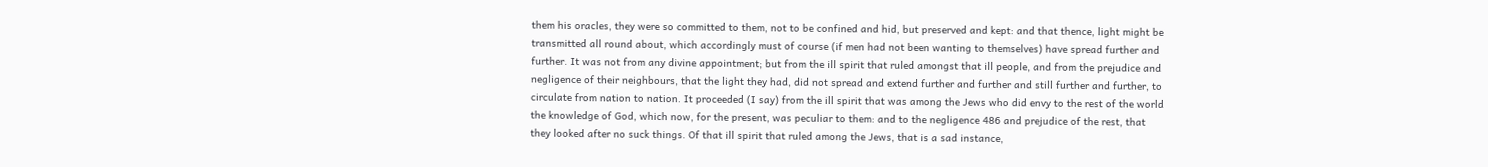them his oracles, they were so committed to them, not to be confined and hid, but preserved and kept: and that thence, light might be transmitted all round about, which accordingly must of course (if men had not been wanting to themselves) have spread further and further. It was not from any divine appointment; but from the ill spirit that ruled amongst that ill people, and from the prejudice and negligence of their neighbours, that the light they had, did not spread and extend further and further and still further and further, to circulate from nation to nation. It proceeded (I say) from the ill spirit that was among the Jews who did envy to the rest of the world the knowledge of God, which now, for the present, was peculiar to them: and to the negligence 486 and prejudice of the rest, that they looked after no suck things. Of that ill spirit that ruled among the Jews, that is a sad instance,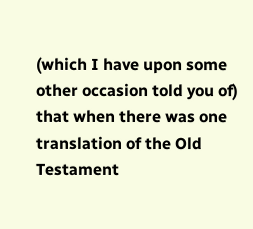(which I have upon some other occasion told you of) that when there was one translation of the Old Testament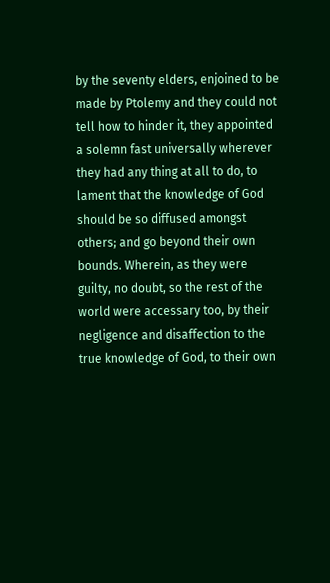by the seventy elders, enjoined to be made by Ptolemy and they could not tell how to hinder it, they appointed a solemn fast universally wherever they had any thing at all to do, to lament that the knowledge of God should be so diffused amongst others; and go beyond their own bounds. Wherein, as they were guilty, no doubt, so the rest of the world were accessary too, by their negligence and disaffection to the true knowledge of God, to their own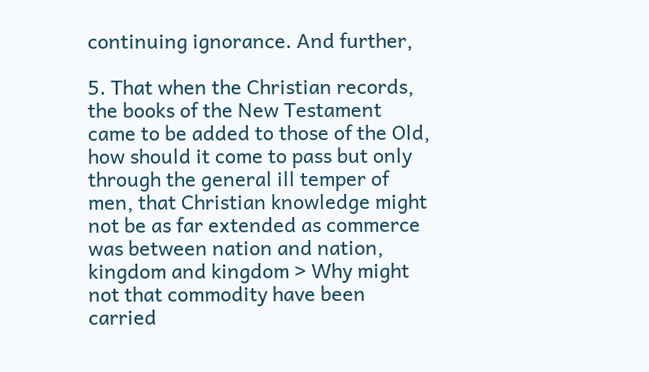continuing ignorance. And further,

5. That when the Christian records, the books of the New Testament came to be added to those of the Old, how should it come to pass but only through the general ill temper of men, that Christian knowledge might not be as far extended as commerce was between nation and nation, kingdom and kingdom > Why might not that commodity have been carried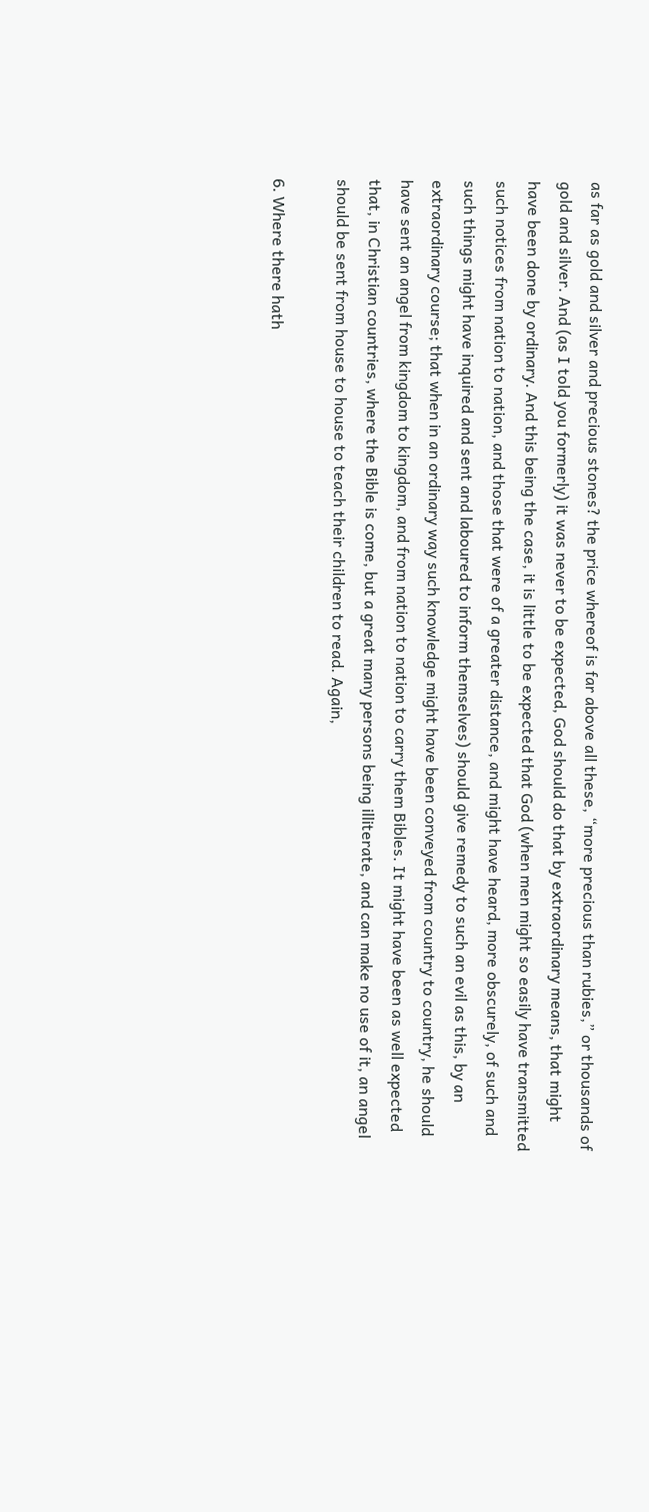as far as gold and silver and precious stones? the price whereof is far above all these, “more precious than rubies,” or thousands of gold and silver. And (as I told you formerly) it was never to be expected, God should do that by extraordinary means, that might have been done by ordinary. And this being the case, it is little to be expected that God (when men might so easily have transmitted such notices from nation to nation, and those that were of a greater distance, and might have heard, more obscurely, of such and such things might have inquired and sent and laboured to inform themselves) should give remedy to such an evil as this, by an extraordinary course; that when in an ordinary way such knowledge might have been conveyed from country to country, he should have sent an angel from kingdom to kingdom, and from nation to nation to carry them Bibles. It might have been as well expected that, in Christian countries, where the Bible is come, but a great many persons being illiterate, and can make no use of it, an angel should be sent from house to house to teach their children to read. Again,

6. Where there hath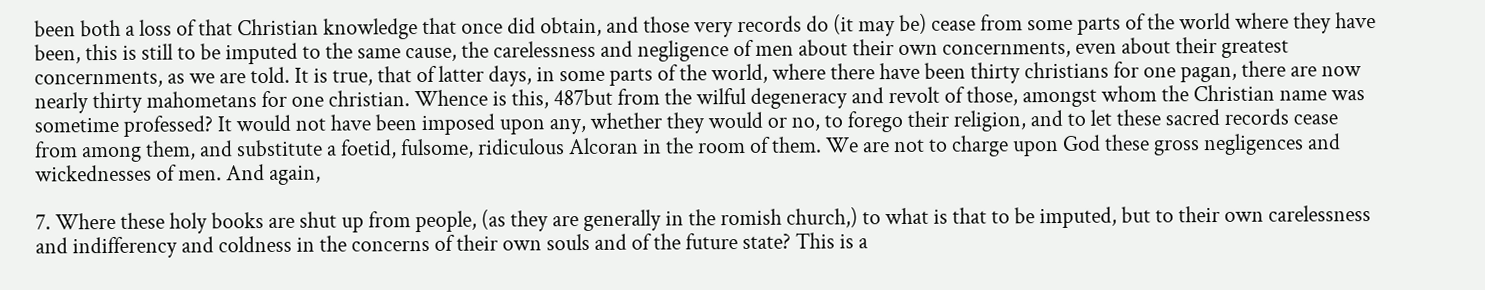been both a loss of that Christian knowledge that once did obtain, and those very records do (it may be) cease from some parts of the world where they have been, this is still to be imputed to the same cause, the carelessness and negligence of men about their own concernments, even about their greatest concernments, as we are told. It is true, that of latter days, in some parts of the world, where there have been thirty christians for one pagan, there are now nearly thirty mahometans for one christian. Whence is this, 487but from the wilful degeneracy and revolt of those, amongst whom the Christian name was sometime professed? It would not have been imposed upon any, whether they would or no, to forego their religion, and to let these sacred records cease from among them, and substitute a foetid, fulsome, ridiculous Alcoran in the room of them. We are not to charge upon God these gross negligences and wickednesses of men. And again,

7. Where these holy books are shut up from people, (as they are generally in the romish church,) to what is that to be imputed, but to their own carelessness and indifferency and coldness in the concerns of their own souls and of the future state? This is a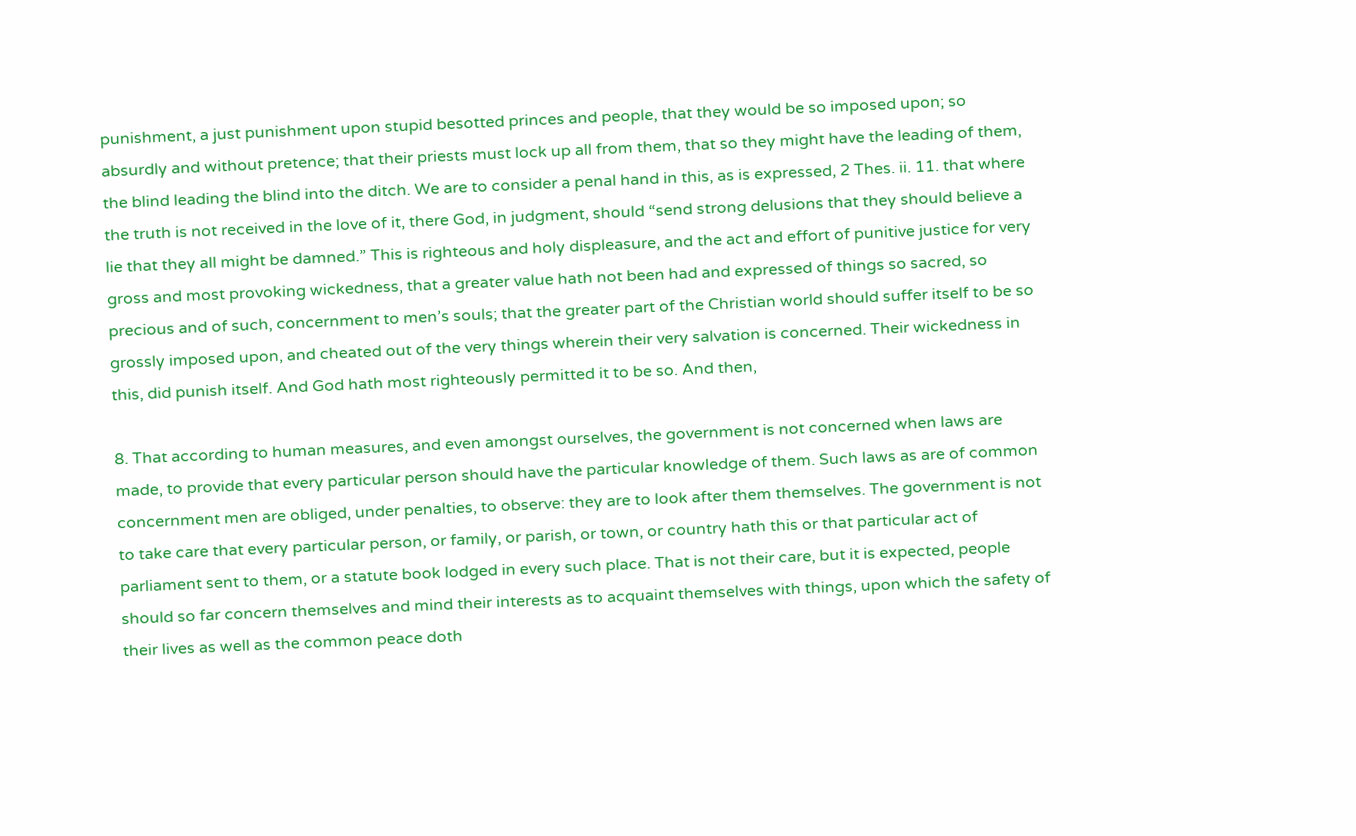punishment, a just punishment upon stupid besotted princes and people, that they would be so imposed upon; so absurdly and without pretence; that their priests must lock up all from them, that so they might have the leading of them, the blind leading the blind into the ditch. We are to consider a penal hand in this, as is expressed, 2 Thes. ii. 11. that where the truth is not received in the love of it, there God, in judgment, should “send strong delusions that they should believe a lie that they all might be damned.” This is righteous and holy displeasure, and the act and effort of punitive justice for very gross and most provoking wickedness, that a greater value hath not been had and expressed of things so sacred, so precious and of such, concernment to men’s souls; that the greater part of the Christian world should suffer itself to be so grossly imposed upon, and cheated out of the very things wherein their very salvation is concerned. Their wickedness in this, did punish itself. And God hath most righteously permitted it to be so. And then,

8. That according to human measures, and even amongst ourselves, the government is not concerned when laws are made, to provide that every particular person should have the particular knowledge of them. Such laws as are of common concernment men are obliged, under penalties, to observe: they are to look after them themselves. The government is not to take care that every particular person, or family, or parish, or town, or country hath this or that particular act of parliament sent to them, or a statute book lodged in every such place. That is not their care, but it is expected, people should so far concern themselves and mind their interests as to acquaint themselves with things, upon which the safety of their lives as well as the common peace doth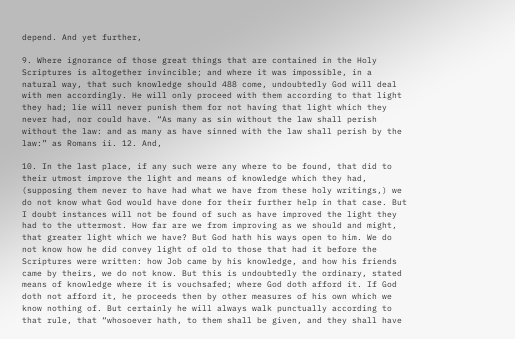depend. And yet further,

9. Where ignorance of those great things that are contained in the Holy Scriptures is altogether invincible; and where it was impossible, in a natural way, that such knowledge should 488 come, undoubtedly God will deal with men accordingly. He will only proceed with them according to that light they had; lie will never punish them for not having that light which they never had, nor could have. “As many as sin without the law shall perish without the law: and as many as have sinned with the law shall perish by the law:” as Romans ii. 12. And,

10. In the last place, if any such were any where to be found, that did to their utmost improve the light and means of knowledge which they had, (supposing them never to have had what we have from these holy writings,) we do not know what God would have done for their further help in that case. But I doubt instances will not be found of such as have improved the light they had to the uttermost. How far are we from improving as we should and might, that greater light which we have? But God hath his ways open to him. We do not know how he did convey light of old to those that had it before the Scriptures were written: how Job came by his knowledge, and how his friends came by theirs, we do not know. But this is undoubtedly the ordinary, stated means of knowledge where it is vouchsafed; where God doth afford it. If God doth not afford it, he proceeds then by other measures of his own which we know nothing of. But certainly he will always walk punctually according to that rule, that “whosoever hath, to them shall be given, and they shall have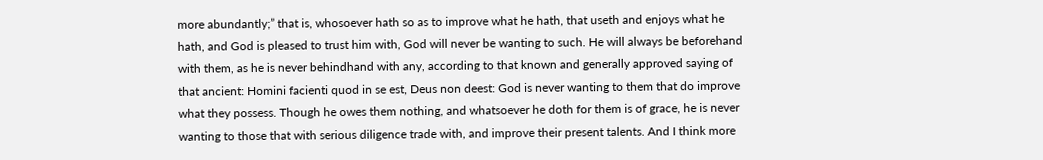more abundantly;” that is, whosoever hath so as to improve what he hath, that useth and enjoys what he hath, and God is pleased to trust him with, God will never be wanting to such. He will always be beforehand with them, as he is never behindhand with any, according to that known and generally approved saying of that ancient: Homini facienti quod in se est, Deus non deest: God is never wanting to them that do improve what they possess. Though he owes them nothing, and whatsoever he doth for them is of grace, he is never wanting to those that with serious diligence trade with, and improve their present talents. And I think more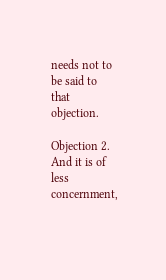needs not to be said to that objection.

Objection 2. And it is of less concernment,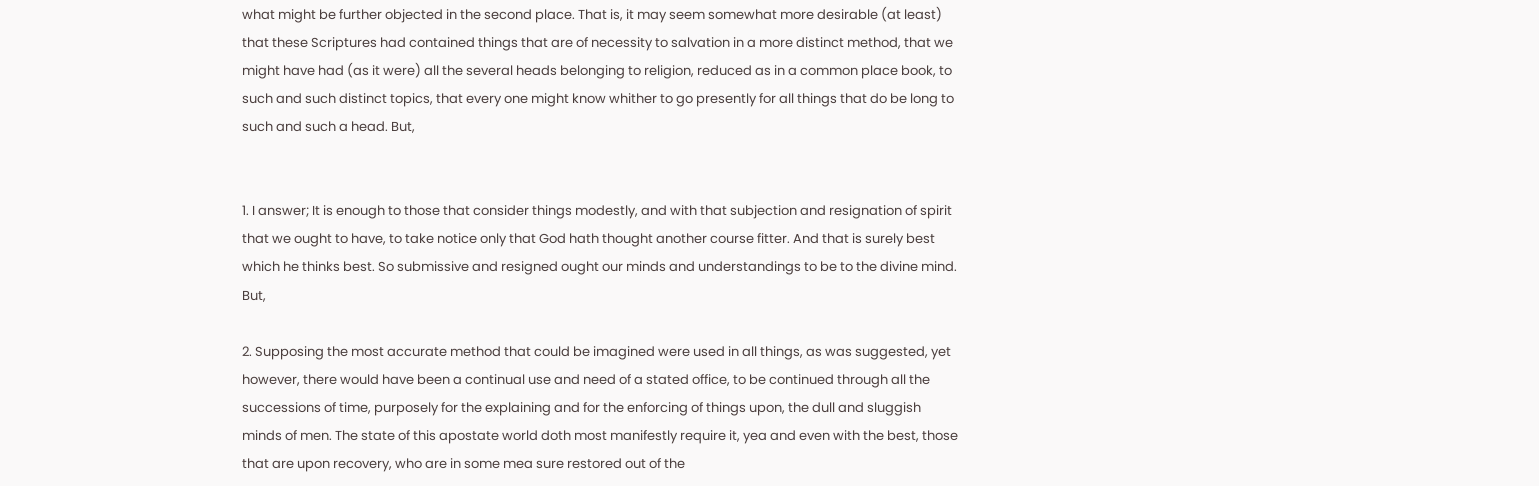what might be further objected in the second place. That is, it may seem somewhat more desirable (at least) that these Scriptures had contained things that are of necessity to salvation in a more distinct method, that we might have had (as it were) all the several heads belonging to religion, reduced as in a common place book, to such and such distinct topics, that every one might know whither to go presently for all things that do be long to such and such a head. But,


1. I answer; It is enough to those that consider things modestly, and with that subjection and resignation of spirit that we ought to have, to take notice only that God hath thought another course fitter. And that is surely best which he thinks best. So submissive and resigned ought our minds and understandings to be to the divine mind. But,

2. Supposing the most accurate method that could be imagined were used in all things, as was suggested, yet however, there would have been a continual use and need of a stated office, to be continued through all the successions of time, purposely for the explaining and for the enforcing of things upon, the dull and sluggish minds of men. The state of this apostate world doth most manifestly require it, yea and even with the best, those that are upon recovery, who are in some mea sure restored out of the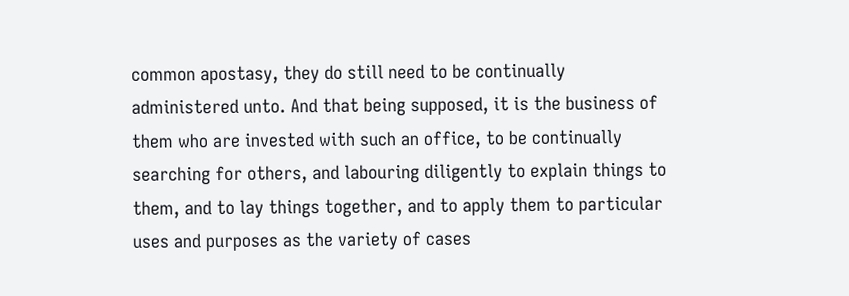common apostasy, they do still need to be continually administered unto. And that being supposed, it is the business of them who are invested with such an office, to be continually searching for others, and labouring diligently to explain things to them, and to lay things together, and to apply them to particular uses and purposes as the variety of cases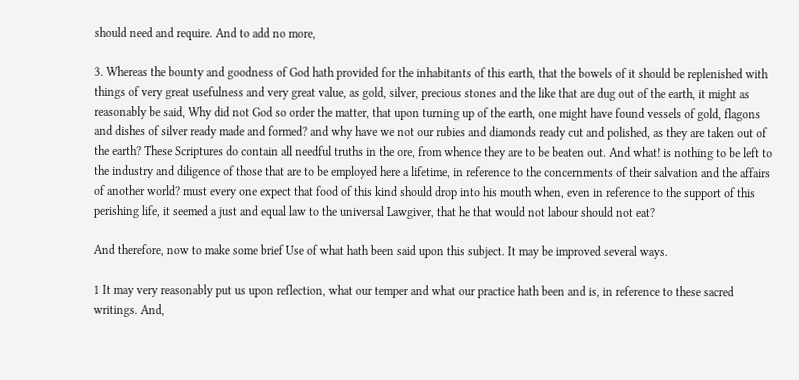should need and require. And to add no more,

3. Whereas the bounty and goodness of God hath provided for the inhabitants of this earth, that the bowels of it should be replenished with things of very great usefulness and very great value, as gold, silver, precious stones and the like that are dug out of the earth, it might as reasonably be said, Why did not God so order the matter, that upon turning up of the earth, one might have found vessels of gold, flagons and dishes of silver ready made and formed? and why have we not our rubies and diamonds ready cut and polished, as they are taken out of the earth? These Scriptures do contain all needful truths in the ore, from whence they are to be beaten out. And what! is nothing to be left to the industry and diligence of those that are to be employed here a lifetime, in reference to the concernments of their salvation and the affairs of another world? must every one expect that food of this kind should drop into his mouth when, even in reference to the support of this perishing life, it seemed a just and equal law to the universal Lawgiver, that he that would not labour should not eat?

And therefore, now to make some brief Use of what hath been said upon this subject. It may be improved several ways.

1 It may very reasonably put us upon reflection, what our temper and what our practice hath been and is, in reference to these sacred writings. And,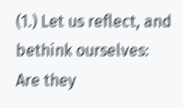(1.) Let us reflect, and bethink ourselves: Are they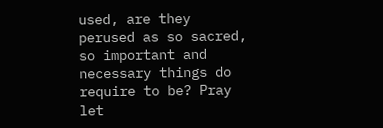used, are they perused as so sacred, so important and necessary things do require to be? Pray let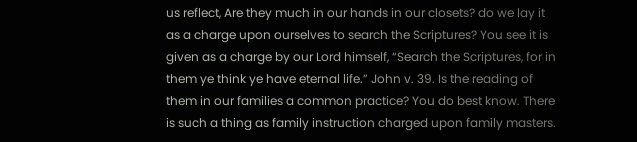us reflect, Are they much in our hands in our closets? do we lay it as a charge upon ourselves to search the Scriptures? You see it is given as a charge by our Lord himself, “Search the Scriptures, for in them ye think ye have eternal life.” John v. 39. Is the reading of them in our families a common practice? You do best know. There is such a thing as family instruction charged upon family masters.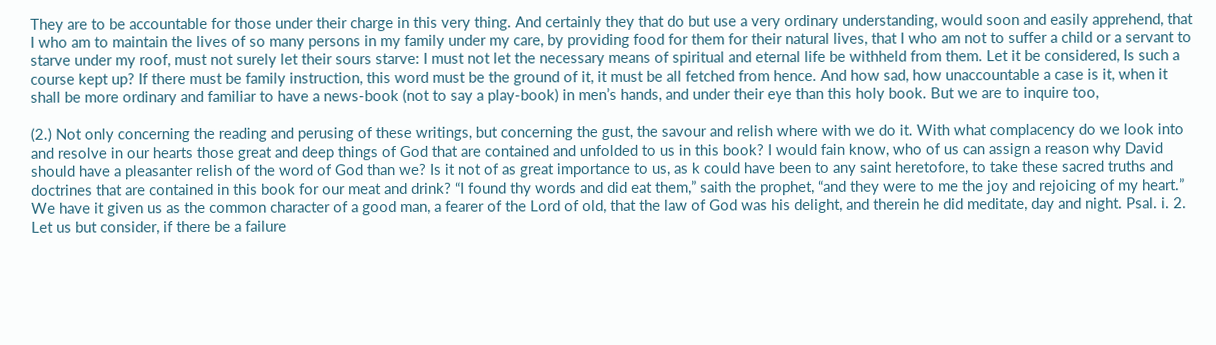They are to be accountable for those under their charge in this very thing. And certainly they that do but use a very ordinary understanding, would soon and easily apprehend, that I who am to maintain the lives of so many persons in my family under my care, by providing food for them for their natural lives, that I who am not to suffer a child or a servant to starve under my roof, must not surely let their sours starve: I must not let the necessary means of spiritual and eternal life be withheld from them. Let it be considered, Is such a course kept up? If there must be family instruction, this word must be the ground of it, it must be all fetched from hence. And how sad, how unaccountable a case is it, when it shall be more ordinary and familiar to have a news-book (not to say a play-book) in men’s hands, and under their eye than this holy book. But we are to inquire too,

(2.) Not only concerning the reading and perusing of these writings, but concerning the gust, the savour and relish where with we do it. With what complacency do we look into and resolve in our hearts those great and deep things of God that are contained and unfolded to us in this book? I would fain know, who of us can assign a reason why David should have a pleasanter relish of the word of God than we? Is it not of as great importance to us, as k could have been to any saint heretofore, to take these sacred truths and doctrines that are contained in this book for our meat and drink? “I found thy words and did eat them,” saith the prophet, “and they were to me the joy and rejoicing of my heart.” We have it given us as the common character of a good man, a fearer of the Lord of old, that the law of God was his delight, and therein he did meditate, day and night. Psal. i. 2. Let us but consider, if there be a failure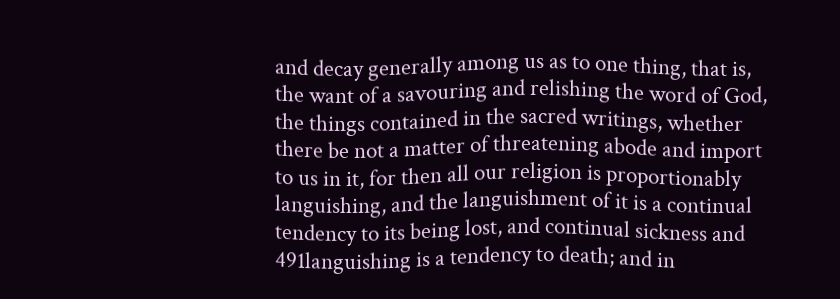and decay generally among us as to one thing, that is, the want of a savouring and relishing the word of God, the things contained in the sacred writings, whether there be not a matter of threatening abode and import to us in it, for then all our religion is proportionably languishing, and the languishment of it is a continual tendency to its being lost, and continual sickness and 491languishing is a tendency to death; and in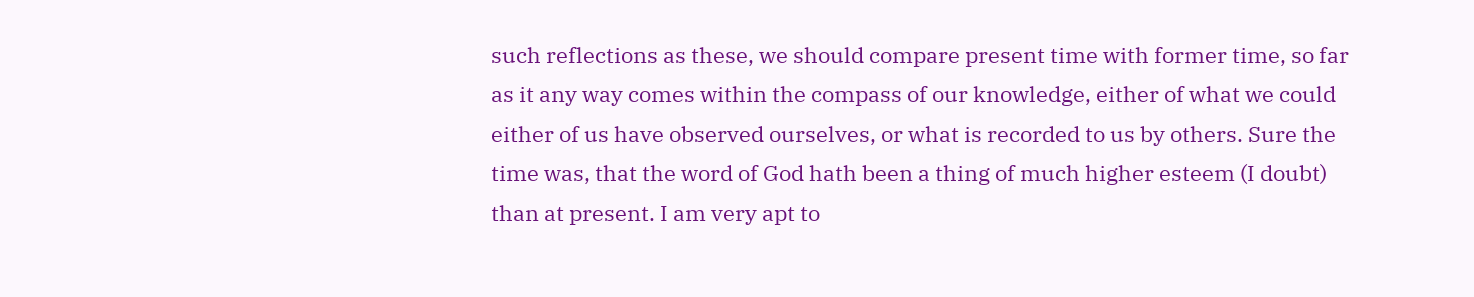such reflections as these, we should compare present time with former time, so far as it any way comes within the compass of our knowledge, either of what we could either of us have observed ourselves, or what is recorded to us by others. Sure the time was, that the word of God hath been a thing of much higher esteem (I doubt) than at present. I am very apt to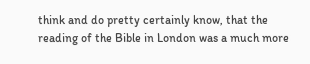think and do pretty certainly know, that the reading of the Bible in London was a much more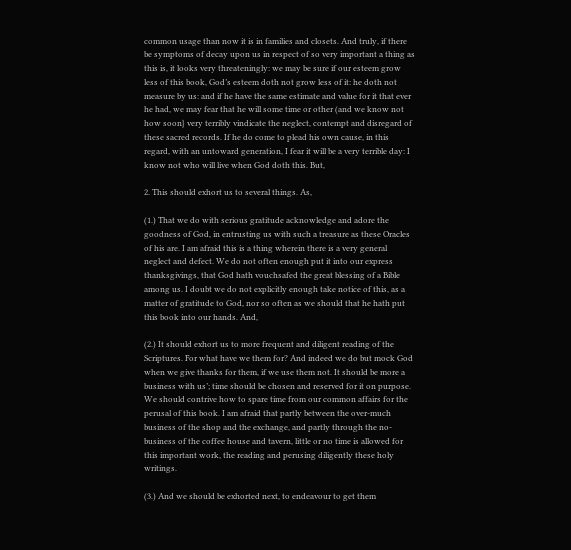common usage than now it is in families and closets. And truly, if there be symptoms of decay upon us in respect of so very important a thing as this is, it looks very threateningly: we may be sure if our esteem grow less of this book, God’s esteem doth not grow less of it: he doth not measure by us: and if he have the same estimate and value for it that ever he had, we may fear that he will some time or other (and we know not how soon} very terribly vindicate the neglect, contempt and disregard of these sacred records. If he do come to plead his own cause, in this regard, with an untoward generation, I fear it will be a very terrible day: I know not who will live when God doth this. But,

2. This should exhort us to several things. As,

(1.) That we do with serious gratitude acknowledge and adore the goodness of God, in entrusting us with such a treasure as these Oracles of his are. I am afraid this is a thing wherein there is a very general neglect and defect. We do not often enough put it into our express thanksgivings, that God hath vouchsafed the great blessing of a Bible among us. I doubt we do not explicitly enough take notice of this, as a matter of gratitude to God, nor so often as we should that he hath put this book into our hands. And,

(2.) It should exhort us to more frequent and diligent reading of the Scriptures. For what have we them for? And indeed we do but mock God when we give thanks for them, if we use them not. It should be more a business with us’; time should be chosen and reserved for it on purpose. We should contrive how to spare time from our common affairs for the perusal of this book. I am afraid that partly between the over-much business of the shop and the exchange, and partly through the no-business of the coffee house and tavern, little or no time is allowed for this important work, the reading and perusing diligently these holy writings.

(3.) And we should be exhorted next, to endeavour to get them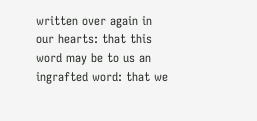written over again in our hearts: that this word may be to us an ingrafted word: that we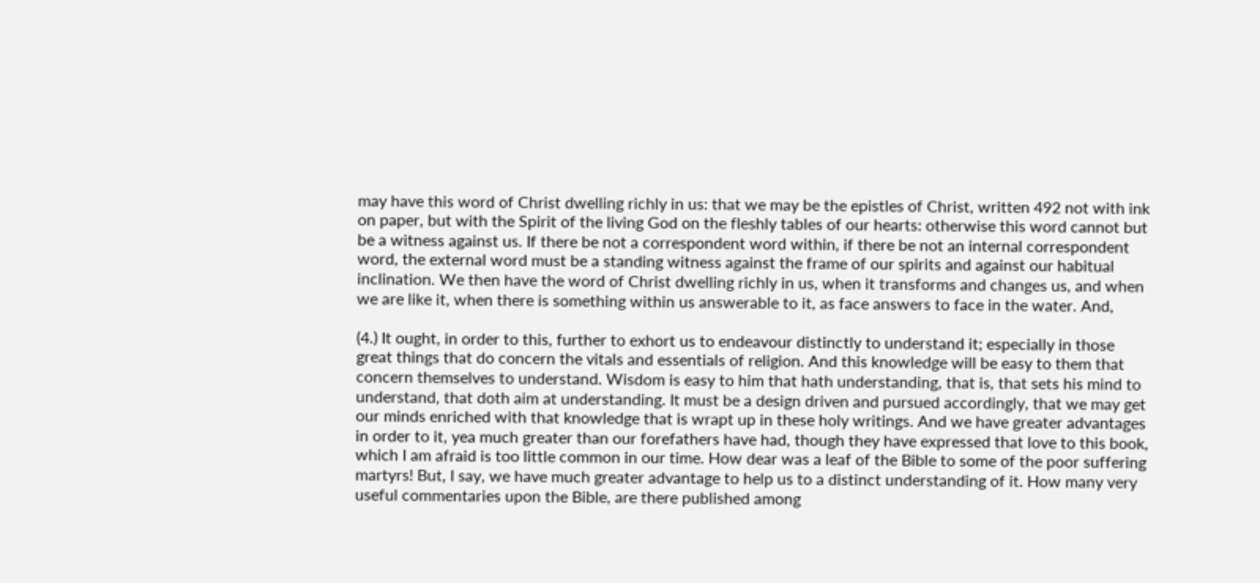may have this word of Christ dwelling richly in us: that we may be the epistles of Christ, written 492 not with ink on paper, but with the Spirit of the living God on the fleshly tables of our hearts: otherwise this word cannot but be a witness against us. If there be not a correspondent word within, if there be not an internal correspondent word, the external word must be a standing witness against the frame of our spirits and against our habitual inclination. We then have the word of Christ dwelling richly in us, when it transforms and changes us, and when we are like it, when there is something within us answerable to it, as face answers to face in the water. And,

(4.) It ought, in order to this, further to exhort us to endeavour distinctly to understand it; especially in those great things that do concern the vitals and essentials of religion. And this knowledge will be easy to them that concern themselves to understand. Wisdom is easy to him that hath understanding, that is, that sets his mind to understand, that doth aim at understanding. It must be a design driven and pursued accordingly, that we may get our minds enriched with that knowledge that is wrapt up in these holy writings. And we have greater advantages in order to it, yea much greater than our forefathers have had, though they have expressed that love to this book, which I am afraid is too little common in our time. How dear was a leaf of the Bible to some of the poor suffering martyrs! But, I say, we have much greater advantage to help us to a distinct understanding of it. How many very useful commentaries upon the Bible, are there published among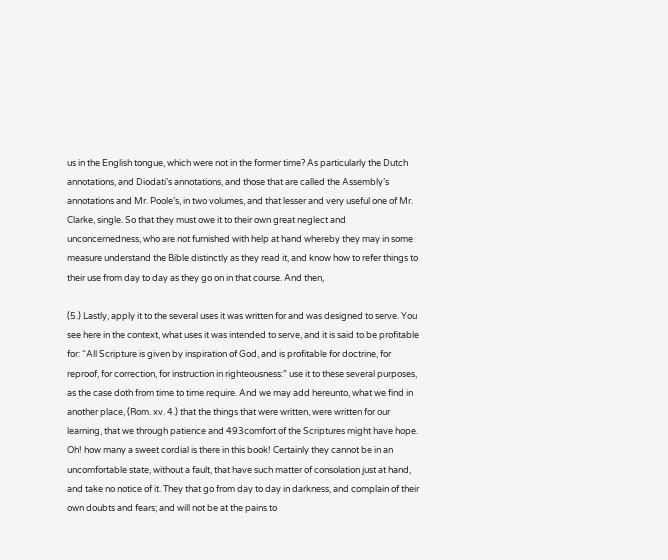us in the English tongue, which were not in the former time? As particularly the Dutch annotations, and Diodati’s annotations, and those that are called the Assembly’s annotations and Mr. Poole’s, in two volumes, and that lesser and very useful one of Mr. Clarke, single. So that they must owe it to their own great neglect and unconcernedness, who are not furnished with help at hand whereby they may in some measure understand the Bible distinctly as they read it, and know how to refer things to their use from day to day as they go on in that course. And then,

(5.) Lastly, apply it to the several uses it was written for and was designed to serve. You see here in the context, what uses it was intended to serve, and it is said to be profitable for: “All Scripture is given by inspiration of God, and is profitable for doctrine, for reproof, for correction, for instruction in righteousness:” use it to these several purposes, as the case doth from time to time require. And we may add hereunto, what we find in another place, (Rom. xv. 4.) that the things that were written, were written for our learning, that we through patience and 493comfort of the Scriptures might have hope. Oh! how many a sweet cordial is there in this book! Certainly they cannot be in an uncomfortable state, without a fault, that have such matter of consolation just at hand, and take no notice of it. They that go from day to day in darkness, and complain of their own doubts and fears; and will not be at the pains to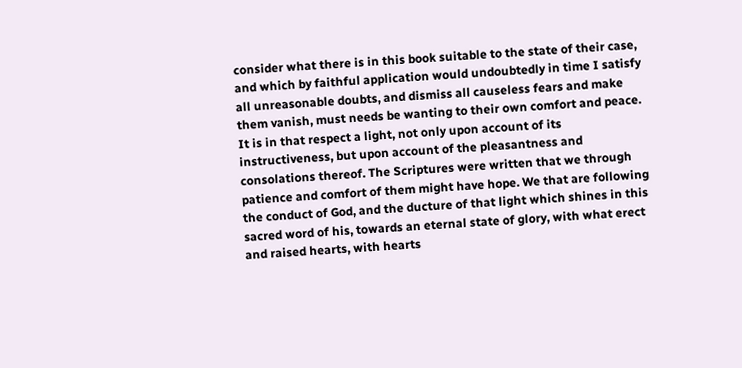consider what there is in this book suitable to the state of their case, and which by faithful application would undoubtedly in time I satisfy all unreasonable doubts, and dismiss all causeless fears and make them vanish, must needs be wanting to their own comfort and peace. It is in that respect a light, not only upon account of its instructiveness, but upon account of the pleasantness and consolations thereof. The Scriptures were written that we through patience and comfort of them might have hope. We that are following the conduct of God, and the ducture of that light which shines in this sacred word of his, towards an eternal state of glory, with what erect and raised hearts, with hearts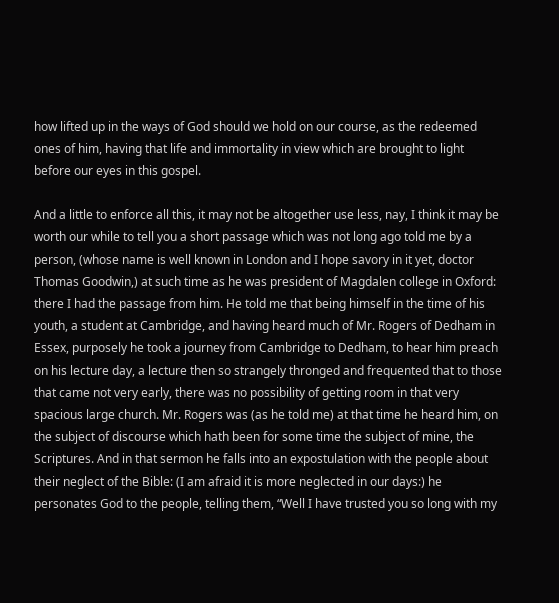how lifted up in the ways of God should we hold on our course, as the redeemed ones of him, having that life and immortality in view which are brought to light before our eyes in this gospel.

And a little to enforce all this, it may not be altogether use less, nay, I think it may be worth our while to tell you a short passage which was not long ago told me by a person, (whose name is well known in London and I hope savory in it yet, doctor Thomas Goodwin,) at such time as he was president of Magdalen college in Oxford: there I had the passage from him. He told me that being himself in the time of his youth, a student at Cambridge, and having heard much of Mr. Rogers of Dedham in Essex, purposely he took a journey from Cambridge to Dedham, to hear him preach on his lecture day, a lecture then so strangely thronged and frequented that to those that came not very early, there was no possibility of getting room in that very spacious large church. Mr. Rogers was (as he told me) at that time he heard him, on the subject of discourse which hath been for some time the subject of mine, the Scriptures. And in that sermon he falls into an expostulation with the people about their neglect of the Bible: (I am afraid it is more neglected in our days:) he personates God to the people, telling them, “Well I have trusted you so long with my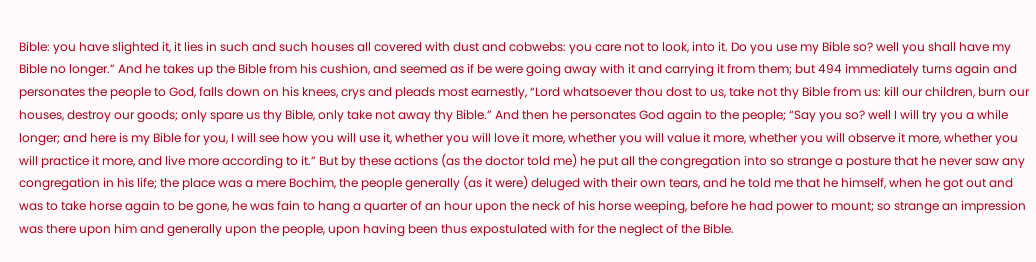Bible: you have slighted it, it lies in such and such houses all covered with dust and cobwebs: you care not to look, into it. Do you use my Bible so? well you shall have my Bible no longer.” And he takes up the Bible from his cushion, and seemed as if be were going away with it and carrying it from them; but 494 immediately turns again and personates the people to God, falls down on his knees, crys and pleads most earnestly, “Lord whatsoever thou dost to us, take not thy Bible from us: kill our children, burn our houses, destroy our goods; only spare us thy Bible, only take not away thy Bible.” And then he personates God again to the people; “Say you so? well I will try you a while longer; and here is my Bible for you, I will see how you will use it, whether you will love it more, whether you will value it more, whether you will observe it more, whether you will practice it more, and live more according to it.” But by these actions (as the doctor told me) he put all the congregation into so strange a posture that he never saw any congregation in his life; the place was a mere Bochim, the people generally (as it were) deluged with their own tears, and he told me that he himself, when he got out and was to take horse again to be gone, he was fain to hang a quarter of an hour upon the neck of his horse weeping, before he had power to mount; so strange an impression was there upon him and generally upon the people, upon having been thus expostulated with for the neglect of the Bible.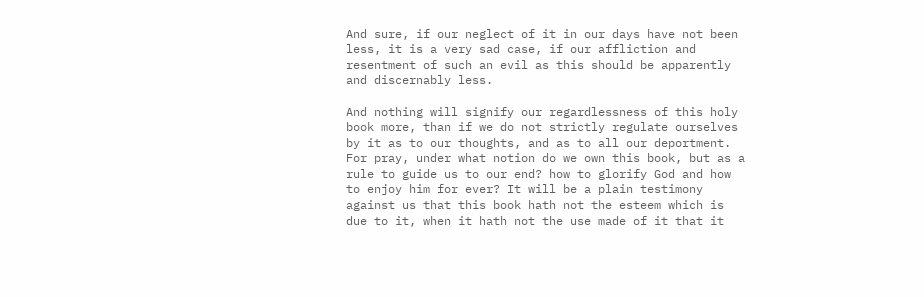And sure, if our neglect of it in our days have not been less, it is a very sad case, if our affliction and resentment of such an evil as this should be apparently and discernably less.

And nothing will signify our regardlessness of this holy book more, than if we do not strictly regulate ourselves by it as to our thoughts, and as to all our deportment. For pray, under what notion do we own this book, but as a rule to guide us to our end? how to glorify God and how to enjoy him for ever? It will be a plain testimony against us that this book hath not the esteem which is due to it, when it hath not the use made of it that it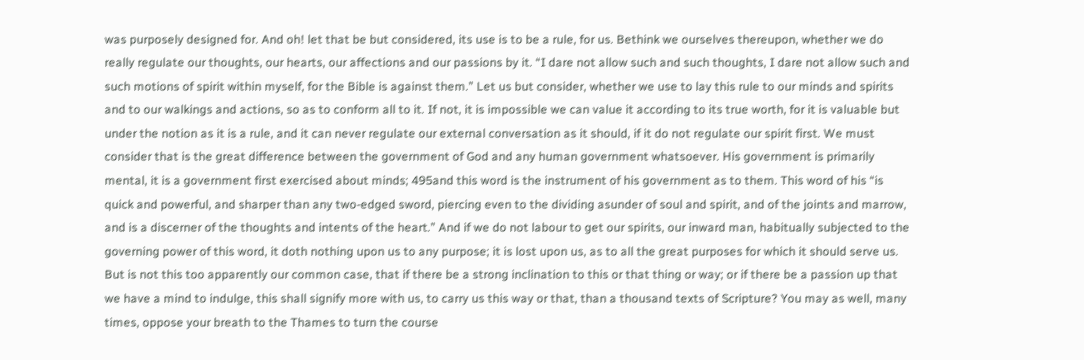was purposely designed for. And oh! let that be but considered, its use is to be a rule, for us. Bethink we ourselves thereupon, whether we do really regulate our thoughts, our hearts, our affections and our passions by it. “I dare not allow such and such thoughts, I dare not allow such and such motions of spirit within myself, for the Bible is against them.” Let us but consider, whether we use to lay this rule to our minds and spirits and to our walkings and actions, so as to conform all to it. If not, it is impossible we can value it according to its true worth, for it is valuable but under the notion as it is a rule, and it can never regulate our external conversation as it should, if it do not regulate our spirit first. We must consider that is the great difference between the government of God and any human government whatsoever. His government is primarily mental, it is a government first exercised about minds; 495and this word is the instrument of his government as to them. This word of his “is quick and powerful, and sharper than any two-edged sword, piercing even to the dividing asunder of soul and spirit, and of the joints and marrow, and is a discerner of the thoughts and intents of the heart.” And if we do not labour to get our spirits, our inward man, habitually subjected to the governing power of this word, it doth nothing upon us to any purpose; it is lost upon us, as to all the great purposes for which it should serve us. But is not this too apparently our common case, that if there be a strong inclination to this or that thing or way; or if there be a passion up that we have a mind to indulge, this shall signify more with us, to carry us this way or that, than a thousand texts of Scripture? You may as well, many times, oppose your breath to the Thames to turn the course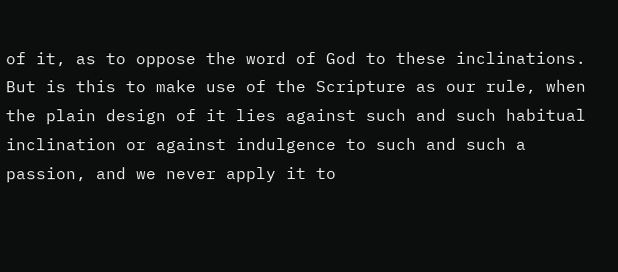of it, as to oppose the word of God to these inclinations. But is this to make use of the Scripture as our rule, when the plain design of it lies against such and such habitual inclination or against indulgence to such and such a passion, and we never apply it to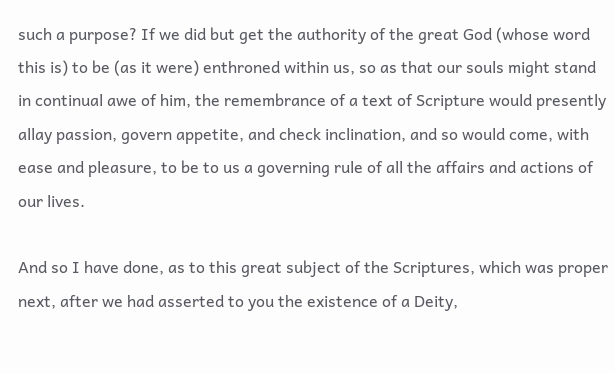such a purpose? If we did but get the authority of the great God (whose word this is) to be (as it were) enthroned within us, so as that our souls might stand in continual awe of him, the remembrance of a text of Scripture would presently allay passion, govern appetite, and check inclination, and so would come, with ease and pleasure, to be to us a governing rule of all the affairs and actions of our lives.

And so I have done, as to this great subject of the Scriptures, which was proper next, after we had asserted to you the existence of a Deity,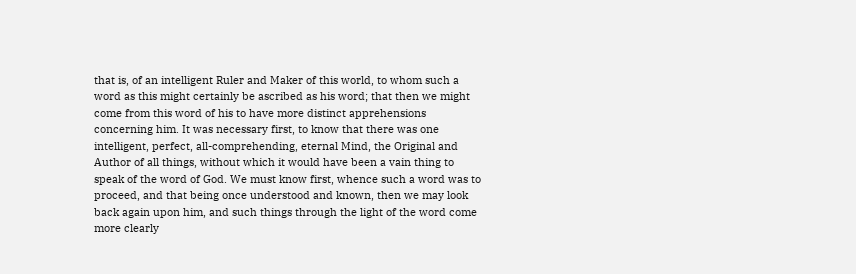that is, of an intelligent Ruler and Maker of this world, to whom such a word as this might certainly be ascribed as his word; that then we might come from this word of his to have more distinct apprehensions concerning him. It was necessary first, to know that there was one intelligent, perfect, all-comprehending, eternal Mind, the Original and Author of all things, without which it would have been a vain thing to speak of the word of God. We must know first, whence such a word was to proceed, and that being once understood and known, then we may look back again upon him, and such things through the light of the word come more clearly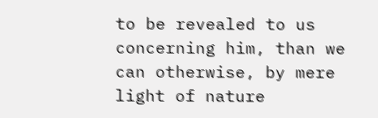to be revealed to us concerning him, than we can otherwise, by mere light of nature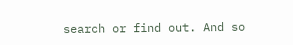search or find out. And so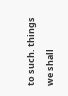to such. things we shall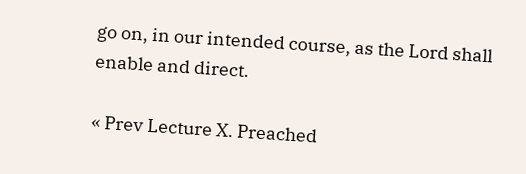go on, in our intended course, as the Lord shall enable and direct.

« Prev Lecture X. Preached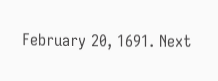February 20, 1691. Next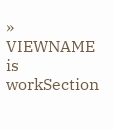»
VIEWNAME is workSection